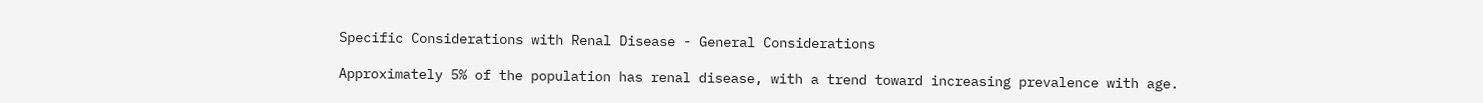Specific Considerations with Renal Disease - General Considerations

Approximately 5% of the population has renal disease, with a trend toward increasing prevalence with age.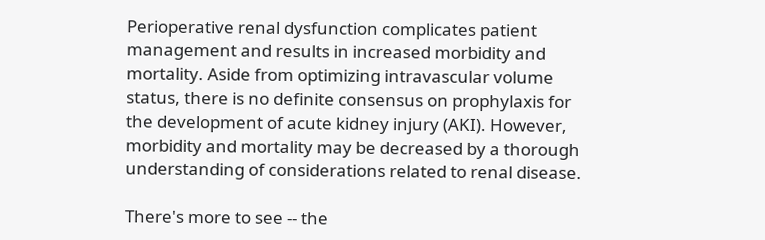Perioperative renal dysfunction complicates patient management and results in increased morbidity and mortality. Aside from optimizing intravascular volume status, there is no definite consensus on prophylaxis for the development of acute kidney injury (AKI). However, morbidity and mortality may be decreased by a thorough understanding of considerations related to renal disease.

There's more to see -- the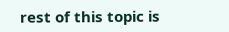rest of this topic is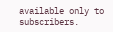available only to subscribers.